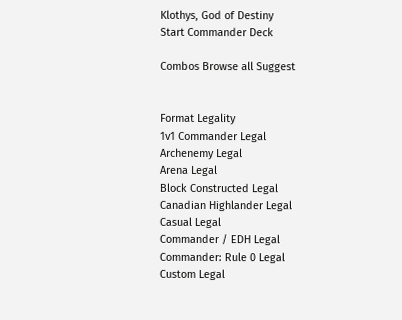Klothys, God of Destiny
Start Commander Deck

Combos Browse all Suggest


Format Legality
1v1 Commander Legal
Archenemy Legal
Arena Legal
Block Constructed Legal
Canadian Highlander Legal
Casual Legal
Commander / EDH Legal
Commander: Rule 0 Legal
Custom Legal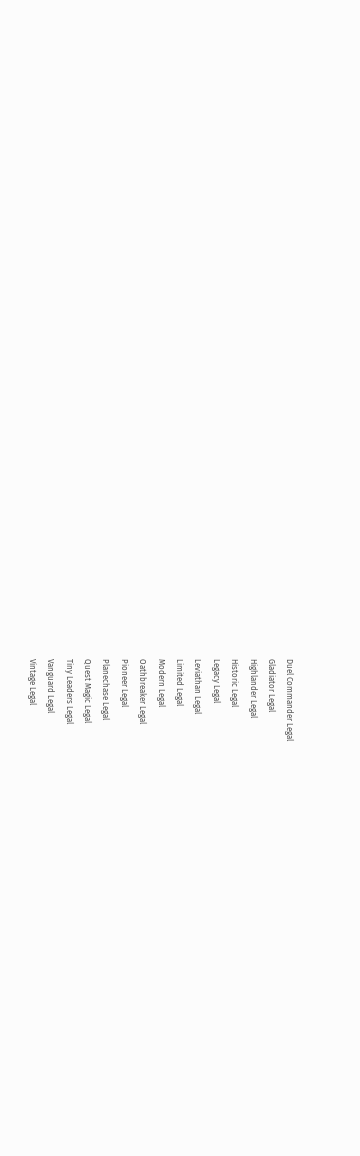Duel Commander Legal
Gladiator Legal
Highlander Legal
Historic Legal
Legacy Legal
Leviathan Legal
Limited Legal
Modern Legal
Oathbreaker Legal
Pioneer Legal
Planechase Legal
Quest Magic Legal
Tiny Leaders Legal
Vanguard Legal
Vintage Legal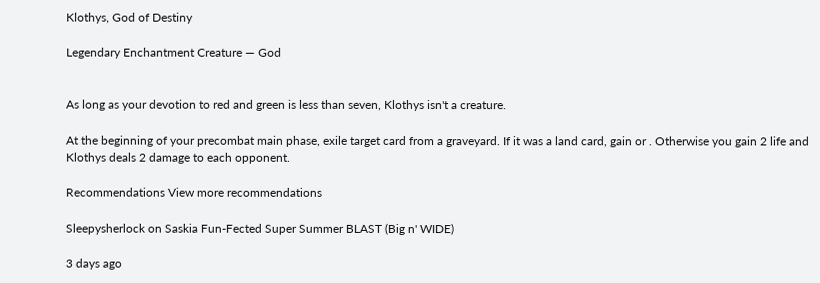Klothys, God of Destiny

Legendary Enchantment Creature — God


As long as your devotion to red and green is less than seven, Klothys isn't a creature.

At the beginning of your precombat main phase, exile target card from a graveyard. If it was a land card, gain or . Otherwise you gain 2 life and Klothys deals 2 damage to each opponent.

Recommendations View more recommendations

Sleepysherlock on Saskia Fun-Fected Super Summer BLAST (Big n' WIDE)

3 days ago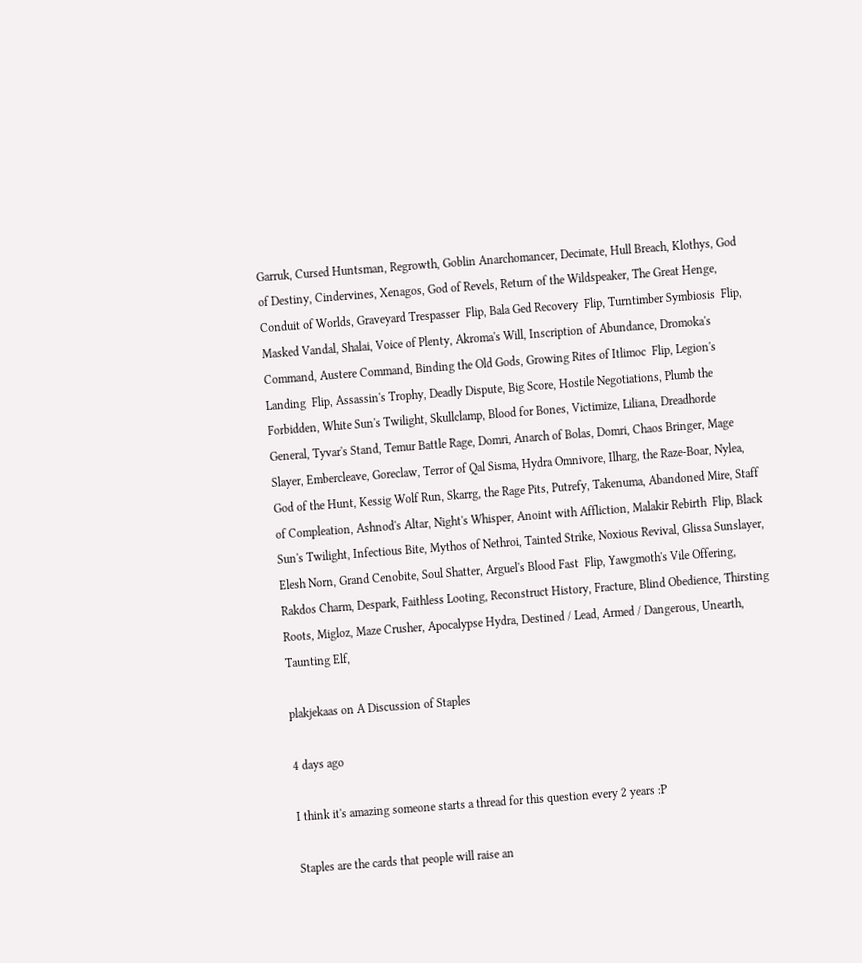Garruk, Cursed Huntsman, Regrowth, Goblin Anarchomancer, Decimate, Hull Breach, Klothys, God of Destiny, Cindervines, Xenagos, God of Revels, Return of the Wildspeaker, The Great Henge, Conduit of Worlds, Graveyard Trespasser  Flip, Bala Ged Recovery  Flip, Turntimber Symbiosis  Flip, Masked Vandal, Shalai, Voice of Plenty, Akroma's Will, Inscription of Abundance, Dromoka's Command, Austere Command, Binding the Old Gods, Growing Rites of Itlimoc  Flip, Legion's Landing  Flip, Assassin's Trophy, Deadly Dispute, Big Score, Hostile Negotiations, Plumb the Forbidden, White Sun's Twilight, Skullclamp, Blood for Bones, Victimize, Liliana, Dreadhorde General, Tyvar's Stand, Temur Battle Rage, Domri, Anarch of Bolas, Domri, Chaos Bringer, Mage Slayer, Embercleave, Goreclaw, Terror of Qal Sisma, Hydra Omnivore, Ilharg, the Raze-Boar, Nylea, God of the Hunt, Kessig Wolf Run, Skarrg, the Rage Pits, Putrefy, Takenuma, Abandoned Mire, Staff of Compleation, Ashnod's Altar, Night's Whisper, Anoint with Affliction, Malakir Rebirth  Flip, Black Sun's Twilight, Infectious Bite, Mythos of Nethroi, Tainted Strike, Noxious Revival, Glissa Sunslayer, Elesh Norn, Grand Cenobite, Soul Shatter, Arguel's Blood Fast  Flip, Yawgmoth's Vile Offering, Rakdos Charm, Despark, Faithless Looting, Reconstruct History, Fracture, Blind Obedience, Thirsting Roots, Migloz, Maze Crusher, Apocalypse Hydra, Destined / Lead, Armed / Dangerous, Unearth, Taunting Elf,

plakjekaas on A Discussion of Staples

4 days ago

I think it's amazing someone starts a thread for this question every 2 years :P

Staples are the cards that people will raise an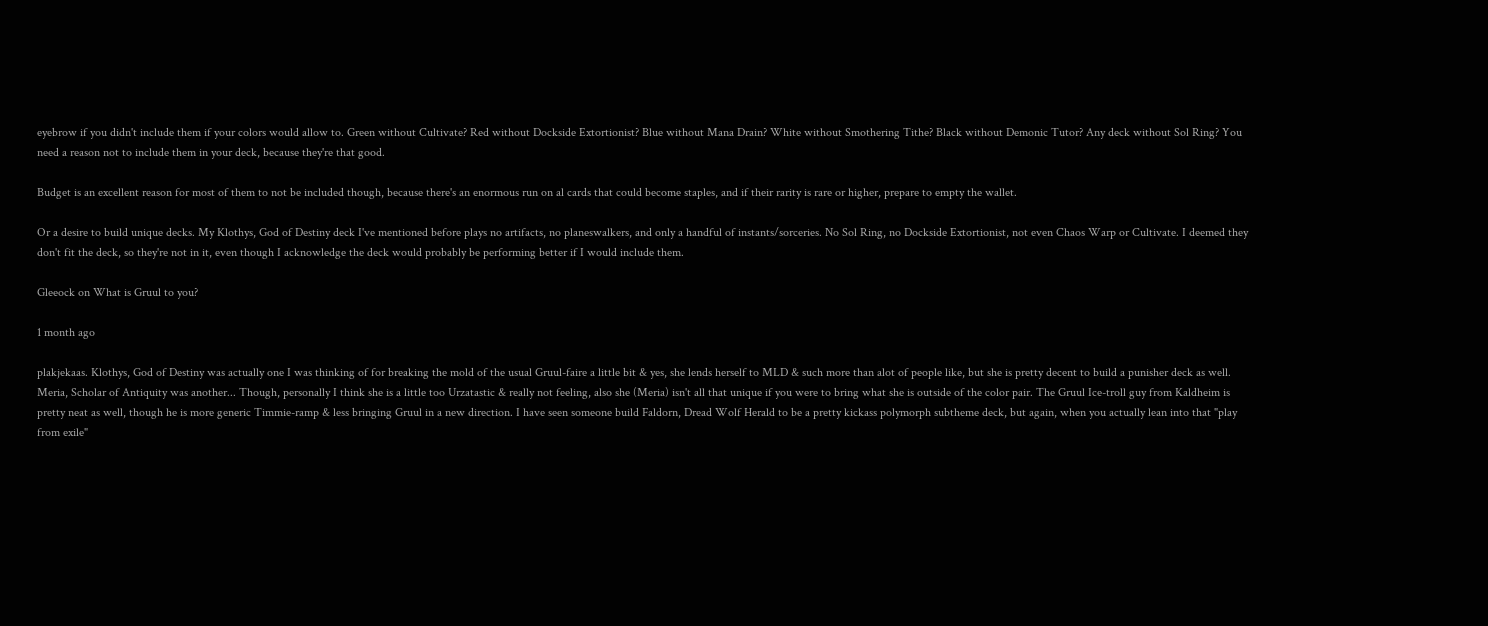eyebrow if you didn't include them if your colors would allow to. Green without Cultivate? Red without Dockside Extortionist? Blue without Mana Drain? White without Smothering Tithe? Black without Demonic Tutor? Any deck without Sol Ring? You need a reason not to include them in your deck, because they're that good.

Budget is an excellent reason for most of them to not be included though, because there's an enormous run on al cards that could become staples, and if their rarity is rare or higher, prepare to empty the wallet.

Or a desire to build unique decks. My Klothys, God of Destiny deck I've mentioned before plays no artifacts, no planeswalkers, and only a handful of instants/sorceries. No Sol Ring, no Dockside Extortionist, not even Chaos Warp or Cultivate. I deemed they don't fit the deck, so they're not in it, even though I acknowledge the deck would probably be performing better if I would include them.

Gleeock on What is Gruul to you?

1 month ago

plakjekaas. Klothys, God of Destiny was actually one I was thinking of for breaking the mold of the usual Gruul-faire a little bit & yes, she lends herself to MLD & such more than alot of people like, but she is pretty decent to build a punisher deck as well. Meria, Scholar of Antiquity was another... Though, personally I think she is a little too Urzatastic & really not feeling, also she (Meria) isn't all that unique if you were to bring what she is outside of the color pair. The Gruul Ice-troll guy from Kaldheim is pretty neat as well, though he is more generic Timmie-ramp & less bringing Gruul in a new direction. I have seen someone build Faldorn, Dread Wolf Herald to be a pretty kickass polymorph subtheme deck, but again, when you actually lean into that "play from exile"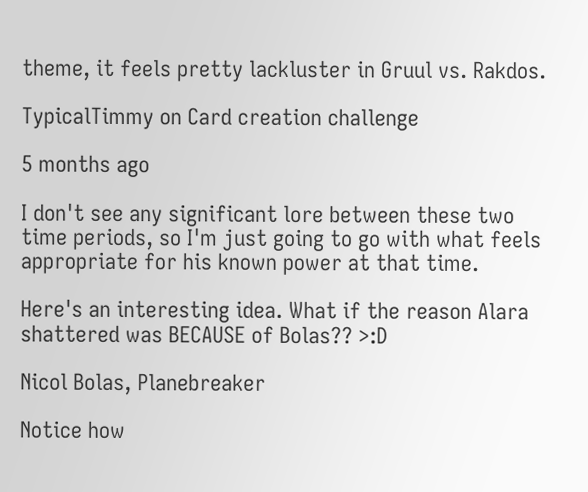theme, it feels pretty lackluster in Gruul vs. Rakdos.

TypicalTimmy on Card creation challenge

5 months ago

I don't see any significant lore between these two time periods, so I'm just going to go with what feels appropriate for his known power at that time.

Here's an interesting idea. What if the reason Alara shattered was BECAUSE of Bolas?? >:D

Nicol Bolas, Planebreaker

Notice how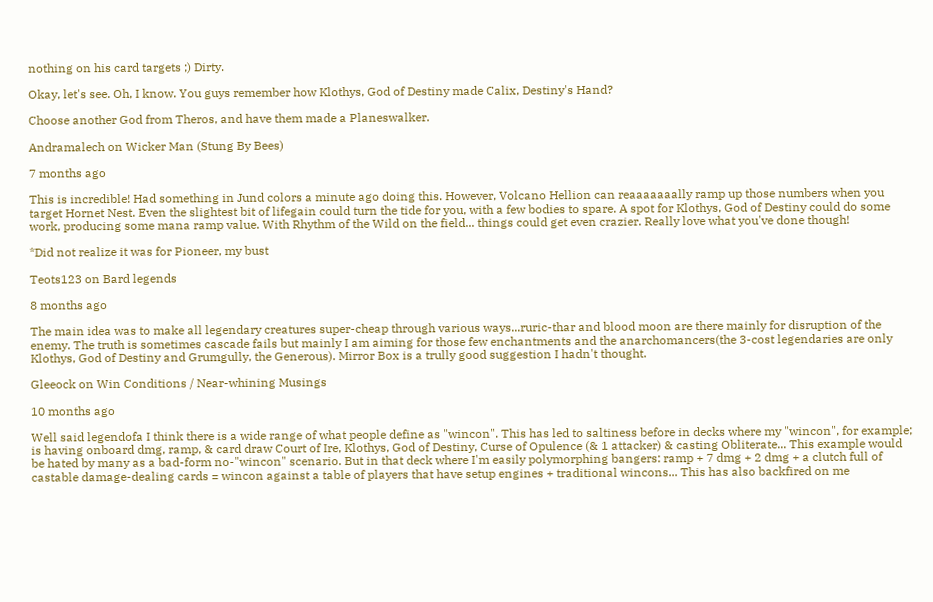nothing on his card targets ;) Dirty.

Okay, let's see. Oh, I know. You guys remember how Klothys, God of Destiny made Calix, Destiny's Hand?

Choose another God from Theros, and have them made a Planeswalker.

Andramalech on Wicker Man (Stung By Bees)

7 months ago

This is incredible! Had something in Jund colors a minute ago doing this. However, Volcano Hellion can reaaaaaaally ramp up those numbers when you target Hornet Nest. Even the slightest bit of lifegain could turn the tide for you, with a few bodies to spare. A spot for Klothys, God of Destiny could do some work, producing some mana ramp value. With Rhythm of the Wild on the field... things could get even crazier. Really love what you've done though!

*Did not realize it was for Pioneer, my bust

Teots123 on Bard legends

8 months ago

The main idea was to make all legendary creatures super-cheap through various ways...ruric-thar and blood moon are there mainly for disruption of the enemy. The truth is sometimes cascade fails but mainly I am aiming for those few enchantments and the anarchomancers(the 3-cost legendaries are only Klothys, God of Destiny and Grumgully, the Generous). Mirror Box is a trully good suggestion I hadn't thought.

Gleeock on Win Conditions / Near-whining Musings

10 months ago

Well said legendofa I think there is a wide range of what people define as "wincon". This has led to saltiness before in decks where my "wincon", for example; is having onboard dmg, ramp, & card draw Court of Ire, Klothys, God of Destiny, Curse of Opulence (& 1 attacker) & casting Obliterate... This example would be hated by many as a bad-form no-"wincon" scenario. But in that deck where I'm easily polymorphing bangers: ramp + 7 dmg + 2 dmg + a clutch full of castable damage-dealing cards = wincon against a table of players that have setup engines + traditional wincons... This has also backfired on me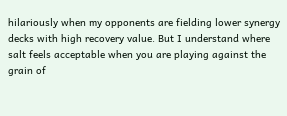hilariously when my opponents are fielding lower synergy decks with high recovery value. But I understand where salt feels acceptable when you are playing against the grain of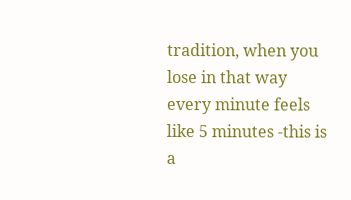tradition, when you lose in that way every minute feels like 5 minutes -this is a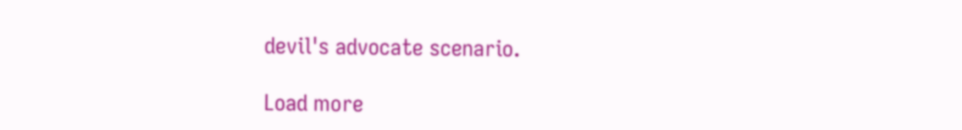devil's advocate scenario.

Load more